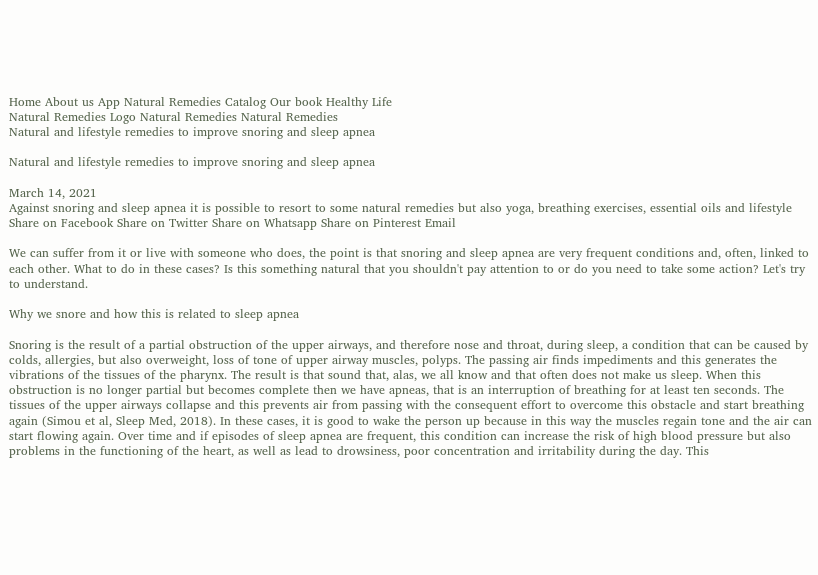Home About us App Natural Remedies Catalog Our book Healthy Life
Natural Remedies Logo Natural Remedies Natural Remedies
Natural and lifestyle remedies to improve snoring and sleep apnea

Natural and lifestyle remedies to improve snoring and sleep apnea

March 14, 2021
Against snoring and sleep apnea it is possible to resort to some natural remedies but also yoga, breathing exercises, essential oils and lifestyle
Share on Facebook Share on Twitter Share on Whatsapp Share on Pinterest Email

We can suffer from it or live with someone who does, the point is that snoring and sleep apnea are very frequent conditions and, often, linked to each other. What to do in these cases? Is this something natural that you shouldn't pay attention to or do you need to take some action? Let's try to understand.

Why we snore and how this is related to sleep apnea

Snoring is the result of a partial obstruction of the upper airways, and therefore nose and throat, during sleep, a condition that can be caused by colds, allergies, but also overweight, loss of tone of upper airway muscles, polyps. The passing air finds impediments and this generates the vibrations of the tissues of the pharynx. The result is that sound that, alas, we all know and that often does not make us sleep. When this obstruction is no longer partial but becomes complete then we have apneas, that is an interruption of breathing for at least ten seconds. The tissues of the upper airways collapse and this prevents air from passing with the consequent effort to overcome this obstacle and start breathing again (Simou et al, Sleep Med, 2018). In these cases, it is good to wake the person up because in this way the muscles regain tone and the air can start flowing again. Over time and if episodes of sleep apnea are frequent, this condition can increase the risk of high blood pressure but also problems in the functioning of the heart, as well as lead to drowsiness, poor concentration and irritability during the day. This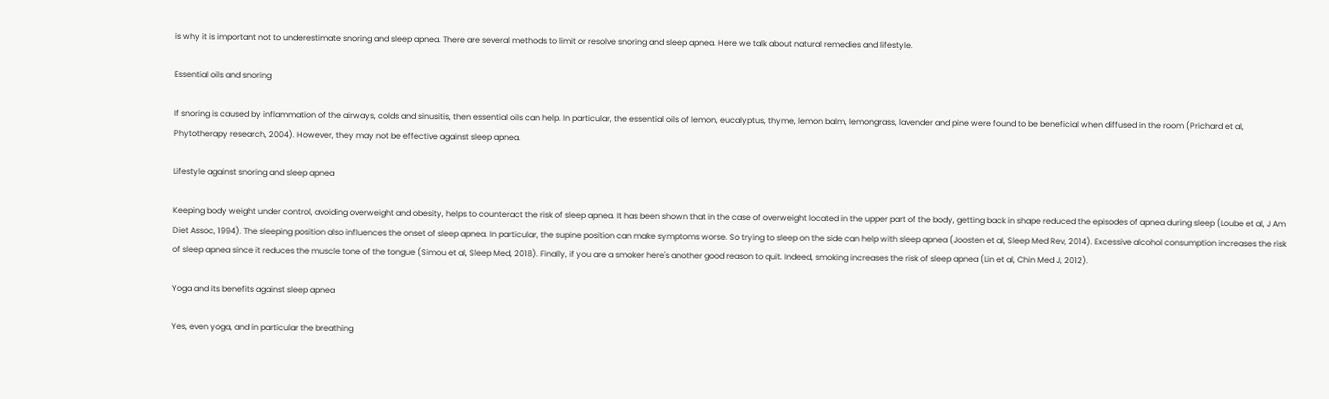is why it is important not to underestimate snoring and sleep apnea. There are several methods to limit or resolve snoring and sleep apnea. Here we talk about natural remedies and lifestyle.

Essential oils and snoring

If snoring is caused by inflammation of the airways, colds and sinusitis, then essential oils can help. In particular, the essential oils of lemon, eucalyptus, thyme, lemon balm, lemongrass, lavender and pine were found to be beneficial when diffused in the room (Prichard et al, Phytotherapy research, 2004). However, they may not be effective against sleep apnea.

Lifestyle against snoring and sleep apnea

Keeping body weight under control, avoiding overweight and obesity, helps to counteract the risk of sleep apnea. It has been shown that in the case of overweight located in the upper part of the body, getting back in shape reduced the episodes of apnea during sleep (Loube et al, J Am Diet Assoc, 1994). The sleeping position also influences the onset of sleep apnea. In particular, the supine position can make symptoms worse. So trying to sleep on the side can help with sleep apnea (Joosten et al, Sleep Med Rev, 2014). Excessive alcohol consumption increases the risk of sleep apnea since it reduces the muscle tone of the tongue (Simou et al, Sleep Med, 2018). Finally, if you are a smoker here's another good reason to quit. Indeed, smoking increases the risk of sleep apnea (Lin et al, Chin Med J, 2012).

Yoga and its benefits against sleep apnea

Yes, even yoga, and in particular the breathing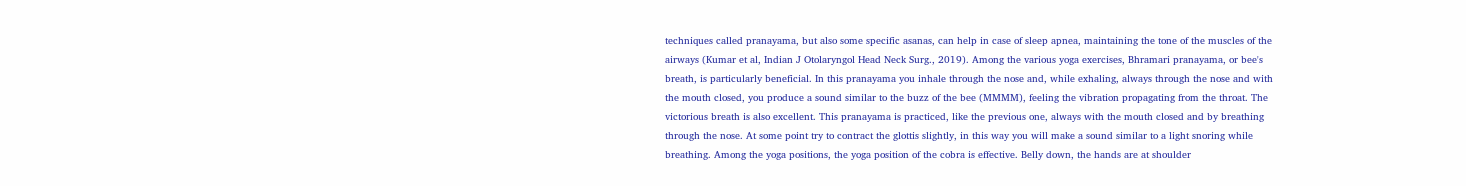techniques called pranayama, but also some specific asanas, can help in case of sleep apnea, maintaining the tone of the muscles of the airways (Kumar et al, Indian J Otolaryngol Head Neck Surg., 2019). Among the various yoga exercises, Bhramari pranayama, or bee's breath, is particularly beneficial. In this pranayama you inhale through the nose and, while exhaling, always through the nose and with the mouth closed, you produce a sound similar to the buzz of the bee (MMMM), feeling the vibration propagating from the throat. The victorious breath is also excellent. This pranayama is practiced, like the previous one, always with the mouth closed and by breathing through the nose. At some point try to contract the glottis slightly, in this way you will make a sound similar to a light snoring while breathing. Among the yoga positions, the yoga position of the cobra is effective. Belly down, the hands are at shoulder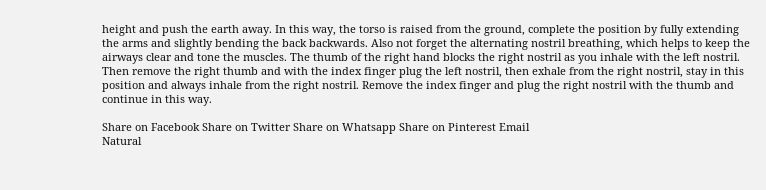height and push the earth away. In this way, the torso is raised from the ground, complete the position by fully extending the arms and slightly bending the back backwards. Also not forget the alternating nostril breathing, which helps to keep the airways clear and tone the muscles. The thumb of the right hand blocks the right nostril as you inhale with the left nostril. Then remove the right thumb and with the index finger plug the left nostril, then exhale from the right nostril, stay in this position and always inhale from the right nostril. Remove the index finger and plug the right nostril with the thumb and continue in this way.

Share on Facebook Share on Twitter Share on Whatsapp Share on Pinterest Email
Natural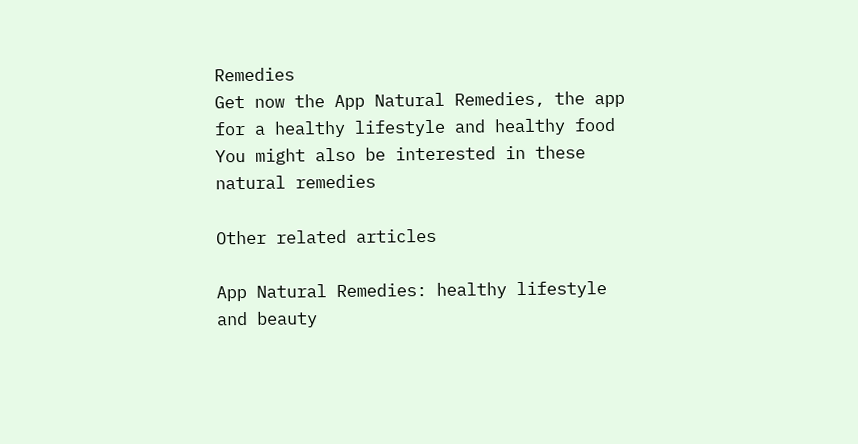Remedies
Get now the App Natural Remedies, the app for a healthy lifestyle and healthy food
You might also be interested in these natural remedies

Other related articles

App Natural Remedies: healthy lifestyle and beauty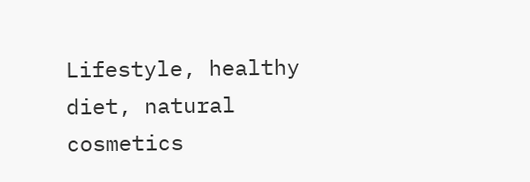Lifestyle, healthy diet, natural cosmetics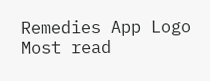Remedies App Logo
Most read